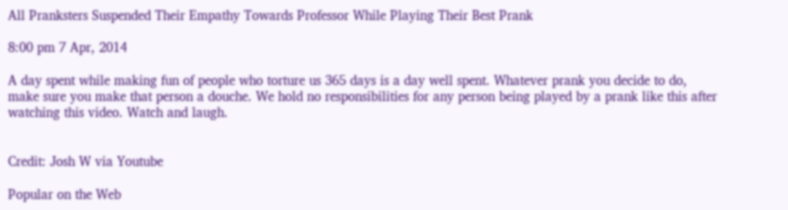All Pranksters Suspended Their Empathy Towards Professor While Playing Their Best Prank

8:00 pm 7 Apr, 2014

A day spent while making fun of people who torture us 365 days is a day well spent. Whatever prank you decide to do, make sure you make that person a douche. We hold no responsibilities for any person being played by a prank like this after watching this video. Watch and laugh.


Credit: Josh W via Youtube

Popular on the Web